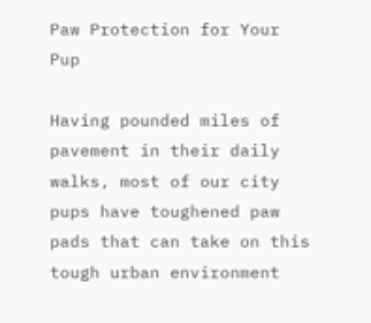Paw Protection for Your Pup

Having pounded miles of pavement in their daily walks, most of our city pups have toughened paw pads that can take on this tough urban environment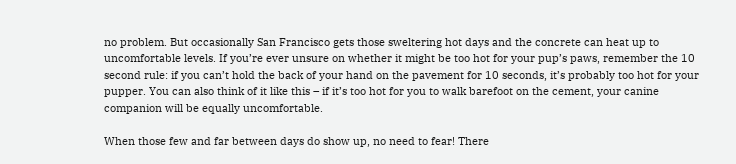no problem. But occasionally San Francisco gets those sweltering hot days and the concrete can heat up to uncomfortable levels. If you’re ever unsure on whether it might be too hot for your pup’s paws, remember the 10 second rule: if you can’t hold the back of your hand on the pavement for 10 seconds, it’s probably too hot for your pupper. You can also think of it like this – if it’s too hot for you to walk barefoot on the cement, your canine companion will be equally uncomfortable.

When those few and far between days do show up, no need to fear! There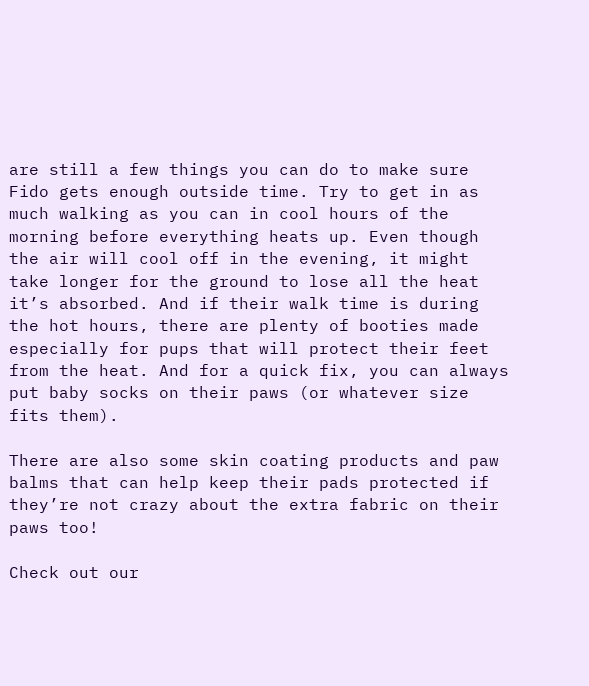are still a few things you can do to make sure Fido gets enough outside time. Try to get in as much walking as you can in cool hours of the morning before everything heats up. Even though the air will cool off in the evening, it might take longer for the ground to lose all the heat it’s absorbed. And if their walk time is during the hot hours, there are plenty of booties made especially for pups that will protect their feet from the heat. And for a quick fix, you can always put baby socks on their paws (or whatever size fits them).

There are also some skin coating products and paw balms that can help keep their pads protected if they’re not crazy about the extra fabric on their paws too!

Check out our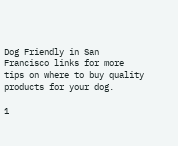Dog Friendly in San Francisco links for more tips on where to buy quality products for your dog.

1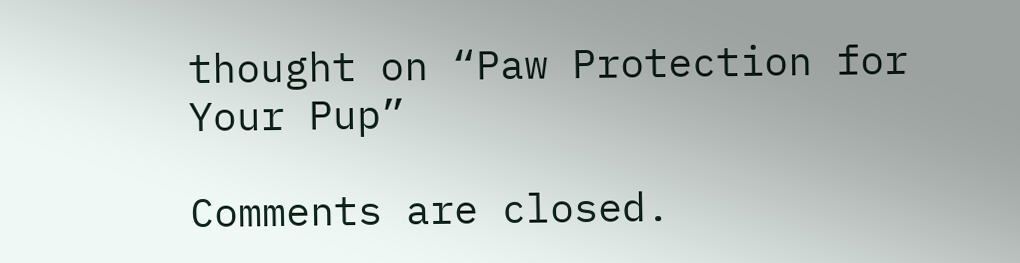thought on “Paw Protection for Your Pup”

Comments are closed.